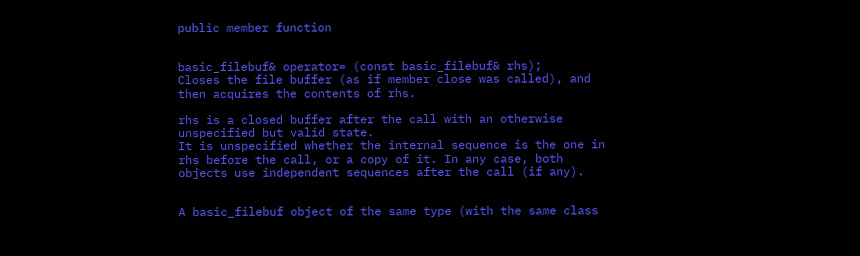public member function


basic_filebuf& operator= (const basic_filebuf& rhs);
Closes the file buffer (as if member close was called), and then acquires the contents of rhs.

rhs is a closed buffer after the call with an otherwise unspecified but valid state.
It is unspecified whether the internal sequence is the one in rhs before the call, or a copy of it. In any case, both objects use independent sequences after the call (if any).


A basic_filebuf object of the same type (with the same class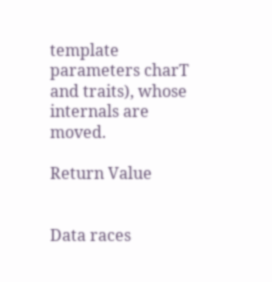template parameters charT and traits), whose internals are moved.

Return Value


Data races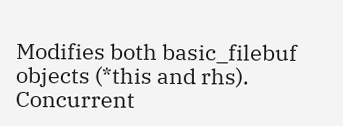Modifies both basic_filebuf objects (*this and rhs).
Concurrent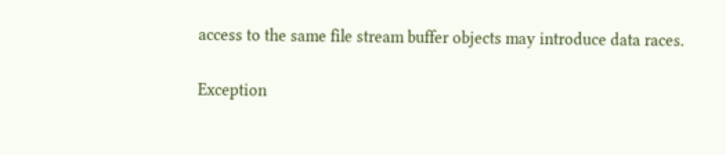access to the same file stream buffer objects may introduce data races.

Exception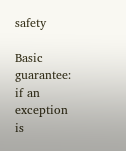safety

Basic guarantee: if an exception is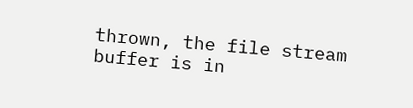thrown, the file stream buffer is in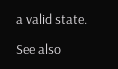a valid state.

See also